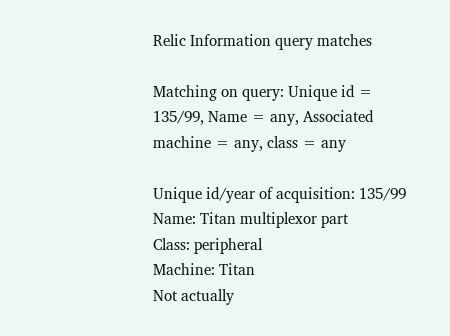Relic Information query matches

Matching on query: Unique id = 135/99, Name = any, Associated machine = any, class = any

Unique id/year of acquisition: 135/99
Name: Titan multiplexor part
Class: peripheral
Machine: Titan
Not actually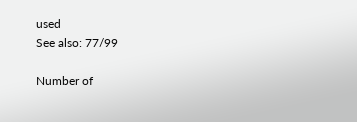used
See also: 77/99

Number of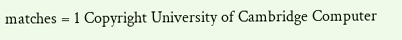matches = 1 Copyright University of Cambridge Computer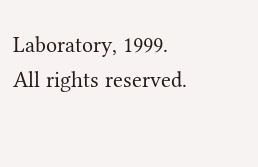Laboratory, 1999. All rights reserved.